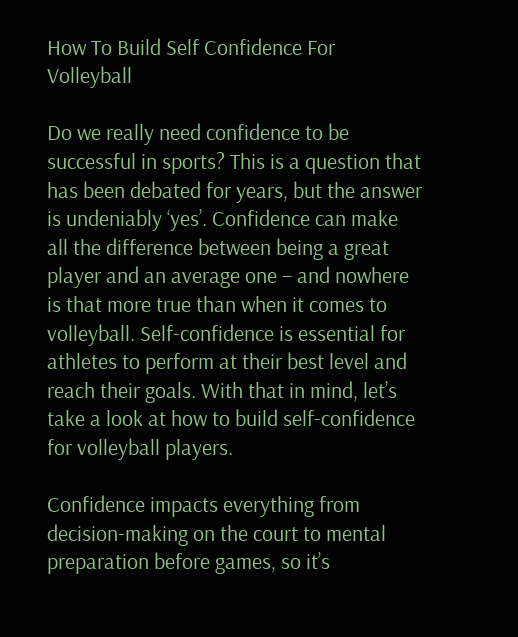How To Build Self Confidence For Volleyball

Do we really need confidence to be successful in sports? This is a question that has been debated for years, but the answer is undeniably ‘yes’. Confidence can make all the difference between being a great player and an average one – and nowhere is that more true than when it comes to volleyball. Self-confidence is essential for athletes to perform at their best level and reach their goals. With that in mind, let’s take a look at how to build self-confidence for volleyball players.

Confidence impacts everything from decision-making on the court to mental preparation before games, so it’s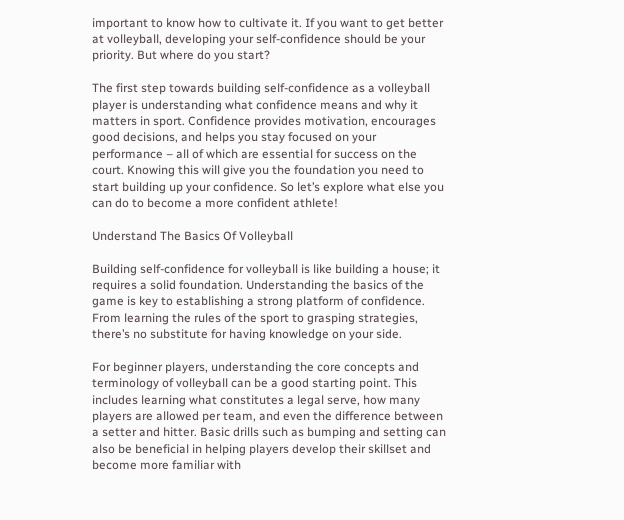important to know how to cultivate it. If you want to get better at volleyball, developing your self-confidence should be your priority. But where do you start?

The first step towards building self-confidence as a volleyball player is understanding what confidence means and why it matters in sport. Confidence provides motivation, encourages good decisions, and helps you stay focused on your performance – all of which are essential for success on the court. Knowing this will give you the foundation you need to start building up your confidence. So let’s explore what else you can do to become a more confident athlete!

Understand The Basics Of Volleyball

Building self-confidence for volleyball is like building a house; it requires a solid foundation. Understanding the basics of the game is key to establishing a strong platform of confidence. From learning the rules of the sport to grasping strategies, there’s no substitute for having knowledge on your side.

For beginner players, understanding the core concepts and terminology of volleyball can be a good starting point. This includes learning what constitutes a legal serve, how many players are allowed per team, and even the difference between a setter and hitter. Basic drills such as bumping and setting can also be beneficial in helping players develop their skillset and become more familiar with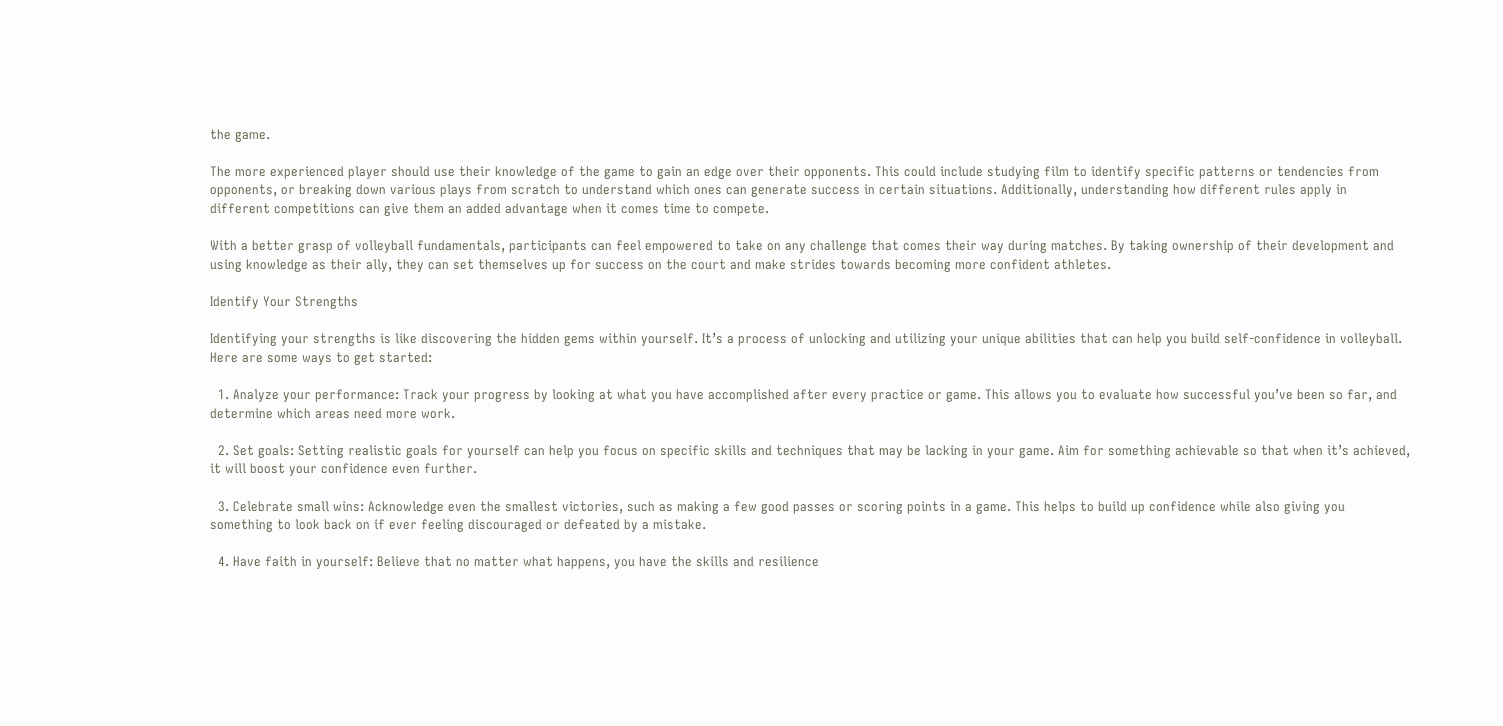the game.

The more experienced player should use their knowledge of the game to gain an edge over their opponents. This could include studying film to identify specific patterns or tendencies from opponents, or breaking down various plays from scratch to understand which ones can generate success in certain situations. Additionally, understanding how different rules apply in different competitions can give them an added advantage when it comes time to compete.

With a better grasp of volleyball fundamentals, participants can feel empowered to take on any challenge that comes their way during matches. By taking ownership of their development and using knowledge as their ally, they can set themselves up for success on the court and make strides towards becoming more confident athletes.

Identify Your Strengths

Identifying your strengths is like discovering the hidden gems within yourself. It’s a process of unlocking and utilizing your unique abilities that can help you build self-confidence in volleyball. Here are some ways to get started:

  1. Analyze your performance: Track your progress by looking at what you have accomplished after every practice or game. This allows you to evaluate how successful you’ve been so far, and determine which areas need more work.

  2. Set goals: Setting realistic goals for yourself can help you focus on specific skills and techniques that may be lacking in your game. Aim for something achievable so that when it’s achieved, it will boost your confidence even further.

  3. Celebrate small wins: Acknowledge even the smallest victories, such as making a few good passes or scoring points in a game. This helps to build up confidence while also giving you something to look back on if ever feeling discouraged or defeated by a mistake.

  4. Have faith in yourself: Believe that no matter what happens, you have the skills and resilience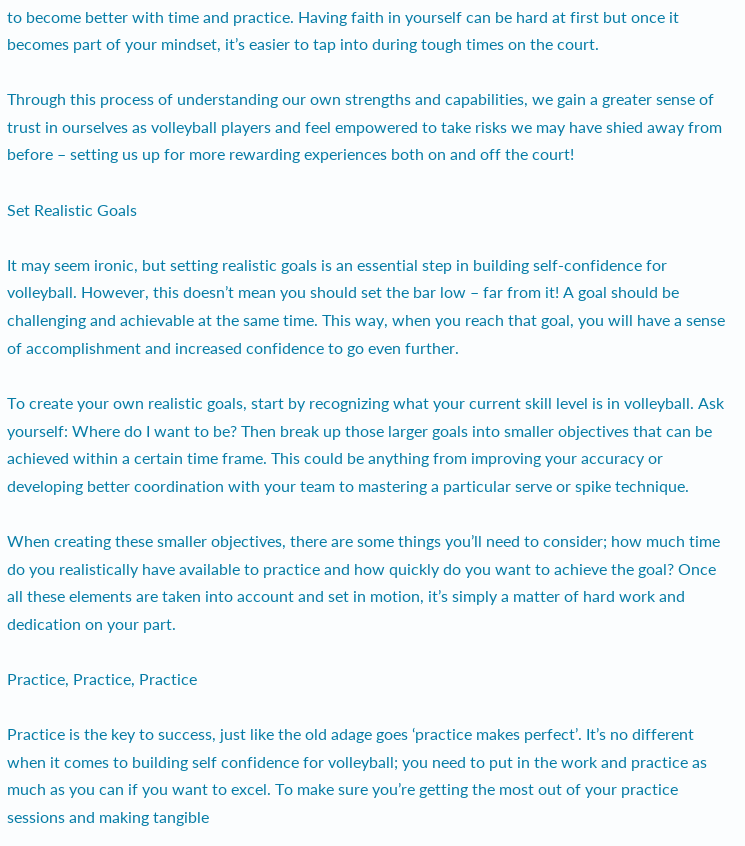to become better with time and practice. Having faith in yourself can be hard at first but once it becomes part of your mindset, it’s easier to tap into during tough times on the court.

Through this process of understanding our own strengths and capabilities, we gain a greater sense of trust in ourselves as volleyball players and feel empowered to take risks we may have shied away from before – setting us up for more rewarding experiences both on and off the court!

Set Realistic Goals

It may seem ironic, but setting realistic goals is an essential step in building self-confidence for volleyball. However, this doesn’t mean you should set the bar low – far from it! A goal should be challenging and achievable at the same time. This way, when you reach that goal, you will have a sense of accomplishment and increased confidence to go even further.

To create your own realistic goals, start by recognizing what your current skill level is in volleyball. Ask yourself: Where do I want to be? Then break up those larger goals into smaller objectives that can be achieved within a certain time frame. This could be anything from improving your accuracy or developing better coordination with your team to mastering a particular serve or spike technique.

When creating these smaller objectives, there are some things you’ll need to consider; how much time do you realistically have available to practice and how quickly do you want to achieve the goal? Once all these elements are taken into account and set in motion, it’s simply a matter of hard work and dedication on your part.

Practice, Practice, Practice

Practice is the key to success, just like the old adage goes ‘practice makes perfect’. It’s no different when it comes to building self confidence for volleyball; you need to put in the work and practice as much as you can if you want to excel. To make sure you’re getting the most out of your practice sessions and making tangible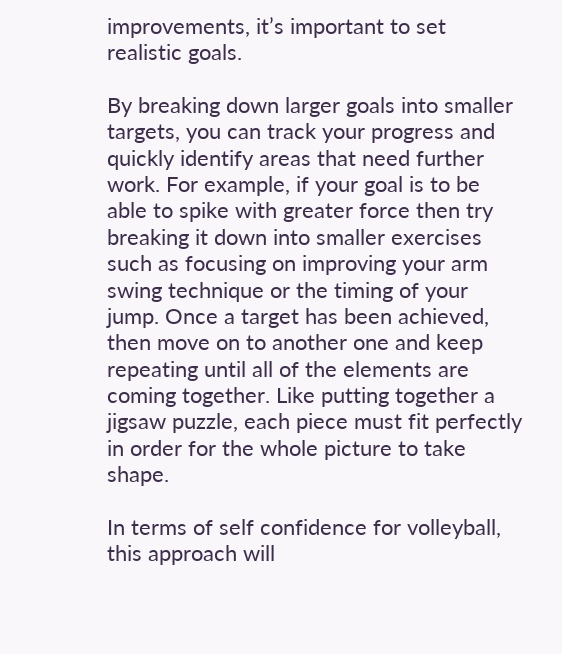improvements, it’s important to set realistic goals.

By breaking down larger goals into smaller targets, you can track your progress and quickly identify areas that need further work. For example, if your goal is to be able to spike with greater force then try breaking it down into smaller exercises such as focusing on improving your arm swing technique or the timing of your jump. Once a target has been achieved, then move on to another one and keep repeating until all of the elements are coming together. Like putting together a jigsaw puzzle, each piece must fit perfectly in order for the whole picture to take shape.

In terms of self confidence for volleyball, this approach will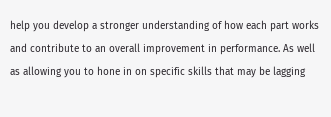help you develop a stronger understanding of how each part works and contribute to an overall improvement in performance. As well as allowing you to hone in on specific skills that may be lagging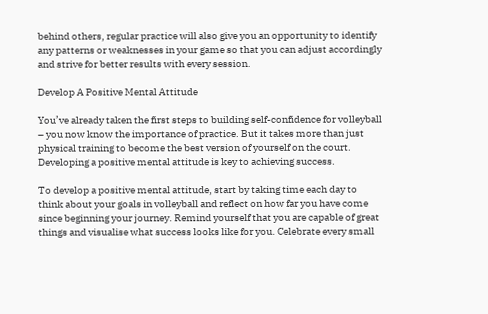behind others, regular practice will also give you an opportunity to identify any patterns or weaknesses in your game so that you can adjust accordingly and strive for better results with every session.

Develop A Positive Mental Attitude

You’ve already taken the first steps to building self-confidence for volleyball – you now know the importance of practice. But it takes more than just physical training to become the best version of yourself on the court. Developing a positive mental attitude is key to achieving success.

To develop a positive mental attitude, start by taking time each day to think about your goals in volleyball and reflect on how far you have come since beginning your journey. Remind yourself that you are capable of great things and visualise what success looks like for you. Celebrate every small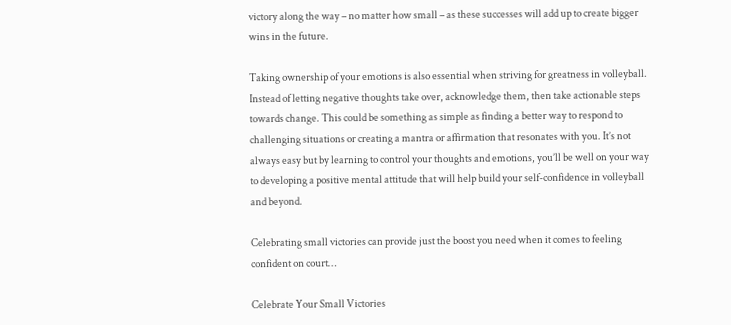victory along the way – no matter how small – as these successes will add up to create bigger wins in the future.

Taking ownership of your emotions is also essential when striving for greatness in volleyball. Instead of letting negative thoughts take over, acknowledge them, then take actionable steps towards change. This could be something as simple as finding a better way to respond to challenging situations or creating a mantra or affirmation that resonates with you. It’s not always easy but by learning to control your thoughts and emotions, you’ll be well on your way to developing a positive mental attitude that will help build your self-confidence in volleyball and beyond.

Celebrating small victories can provide just the boost you need when it comes to feeling confident on court…

Celebrate Your Small Victories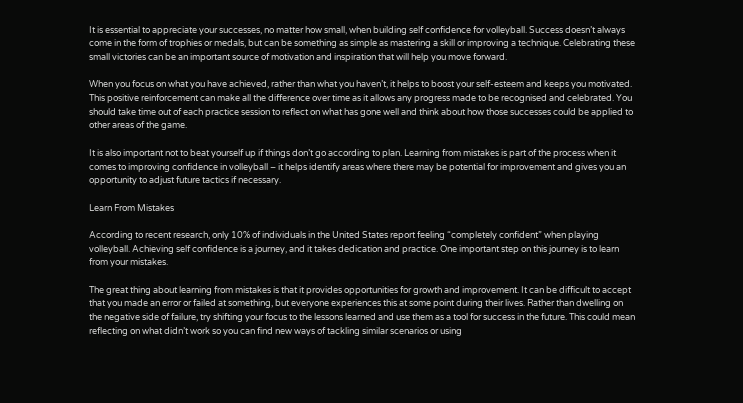It is essential to appreciate your successes, no matter how small, when building self confidence for volleyball. Success doesn’t always come in the form of trophies or medals, but can be something as simple as mastering a skill or improving a technique. Celebrating these small victories can be an important source of motivation and inspiration that will help you move forward.

When you focus on what you have achieved, rather than what you haven’t, it helps to boost your self-esteem and keeps you motivated. This positive reinforcement can make all the difference over time as it allows any progress made to be recognised and celebrated. You should take time out of each practice session to reflect on what has gone well and think about how those successes could be applied to other areas of the game.

It is also important not to beat yourself up if things don’t go according to plan. Learning from mistakes is part of the process when it comes to improving confidence in volleyball – it helps identify areas where there may be potential for improvement and gives you an opportunity to adjust future tactics if necessary.

Learn From Mistakes

According to recent research, only 10% of individuals in the United States report feeling “completely confident” when playing volleyball. Achieving self confidence is a journey, and it takes dedication and practice. One important step on this journey is to learn from your mistakes.

The great thing about learning from mistakes is that it provides opportunities for growth and improvement. It can be difficult to accept that you made an error or failed at something, but everyone experiences this at some point during their lives. Rather than dwelling on the negative side of failure, try shifting your focus to the lessons learned and use them as a tool for success in the future. This could mean reflecting on what didn’t work so you can find new ways of tackling similar scenarios or using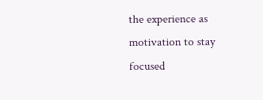the experience as motivation to stay focused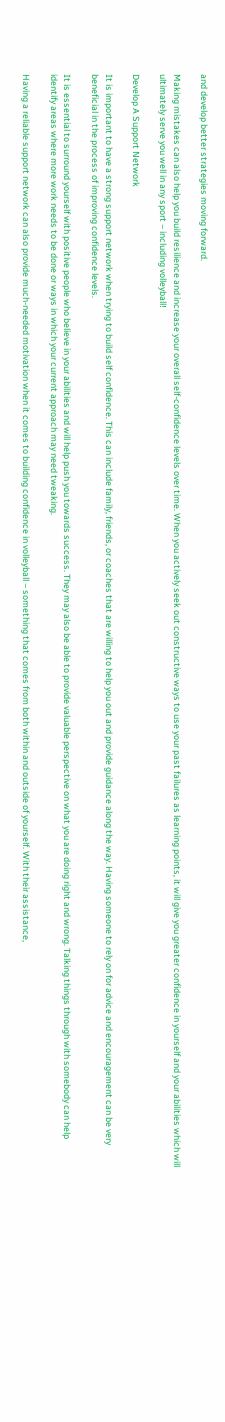and develop better strategies moving forward.

Making mistakes can also help you build resilience and increase your overall self-confidence levels over time. When you actively seek out constructive ways to use your past failures as learning points, it will give you greater confidence in yourself and your abilities which will ultimately serve you well in any sport – including volleyball!

Develop A Support Network

It is important to have a strong support network when trying to build self confidence. This can include family, friends, or coaches that are willing to help you out and provide guidance along the way. Having someone to rely on for advice and encouragement can be very beneficial in the process of improving confidence levels.

It is essential to surround yourself with positive people who believe in your abilities and will help push you towards success. They may also be able to provide valuable perspective on what you are doing right and wrong. Talking things through with somebody can help identify areas where more work needs to be done or ways in which your current approach may need tweaking.

Having a reliable support network can also provide much-needed motivation when it comes to building confidence in volleyball – something that comes from both within and outside of yourself. With their assistance,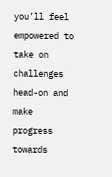you’ll feel empowered to take on challenges head-on and make progress towards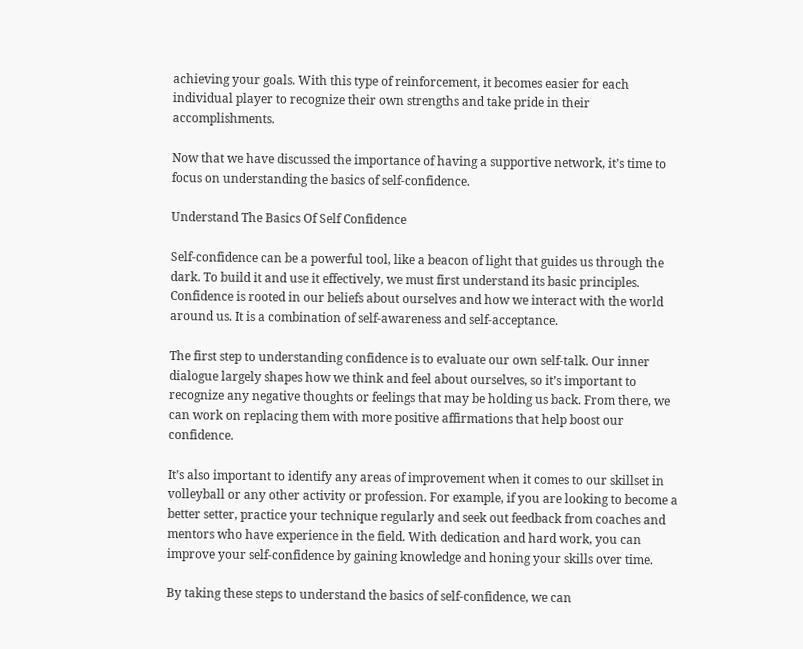achieving your goals. With this type of reinforcement, it becomes easier for each individual player to recognize their own strengths and take pride in their accomplishments.

Now that we have discussed the importance of having a supportive network, it’s time to focus on understanding the basics of self-confidence.

Understand The Basics Of Self Confidence

Self-confidence can be a powerful tool, like a beacon of light that guides us through the dark. To build it and use it effectively, we must first understand its basic principles. Confidence is rooted in our beliefs about ourselves and how we interact with the world around us. It is a combination of self-awareness and self-acceptance.

The first step to understanding confidence is to evaluate our own self-talk. Our inner dialogue largely shapes how we think and feel about ourselves, so it’s important to recognize any negative thoughts or feelings that may be holding us back. From there, we can work on replacing them with more positive affirmations that help boost our confidence.

It’s also important to identify any areas of improvement when it comes to our skillset in volleyball or any other activity or profession. For example, if you are looking to become a better setter, practice your technique regularly and seek out feedback from coaches and mentors who have experience in the field. With dedication and hard work, you can improve your self-confidence by gaining knowledge and honing your skills over time.

By taking these steps to understand the basics of self-confidence, we can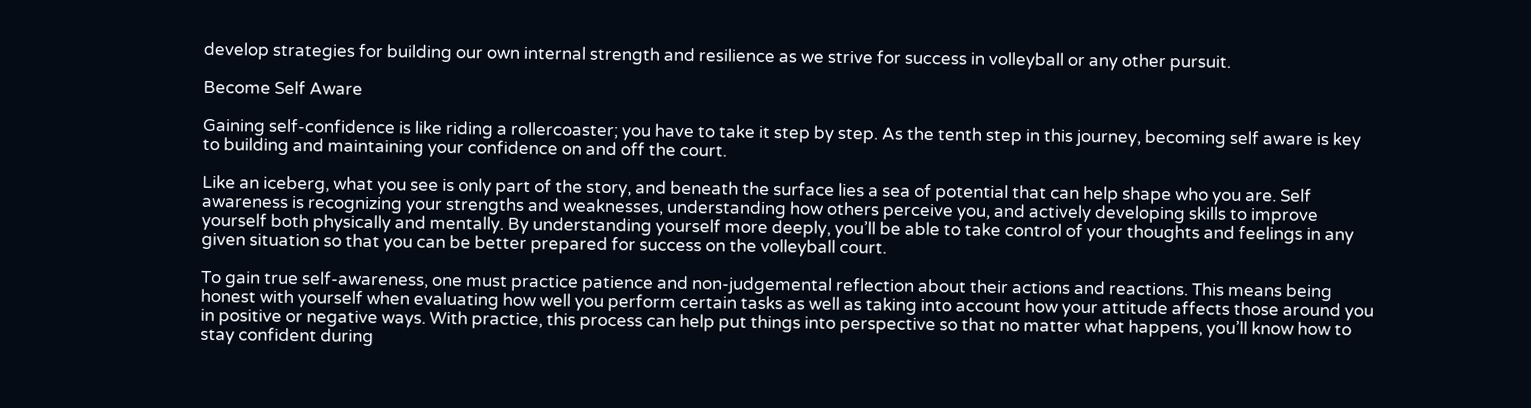develop strategies for building our own internal strength and resilience as we strive for success in volleyball or any other pursuit.

Become Self Aware

Gaining self-confidence is like riding a rollercoaster; you have to take it step by step. As the tenth step in this journey, becoming self aware is key to building and maintaining your confidence on and off the court.

Like an iceberg, what you see is only part of the story, and beneath the surface lies a sea of potential that can help shape who you are. Self awareness is recognizing your strengths and weaknesses, understanding how others perceive you, and actively developing skills to improve yourself both physically and mentally. By understanding yourself more deeply, you’ll be able to take control of your thoughts and feelings in any given situation so that you can be better prepared for success on the volleyball court.

To gain true self-awareness, one must practice patience and non-judgemental reflection about their actions and reactions. This means being honest with yourself when evaluating how well you perform certain tasks as well as taking into account how your attitude affects those around you in positive or negative ways. With practice, this process can help put things into perspective so that no matter what happens, you’ll know how to stay confident during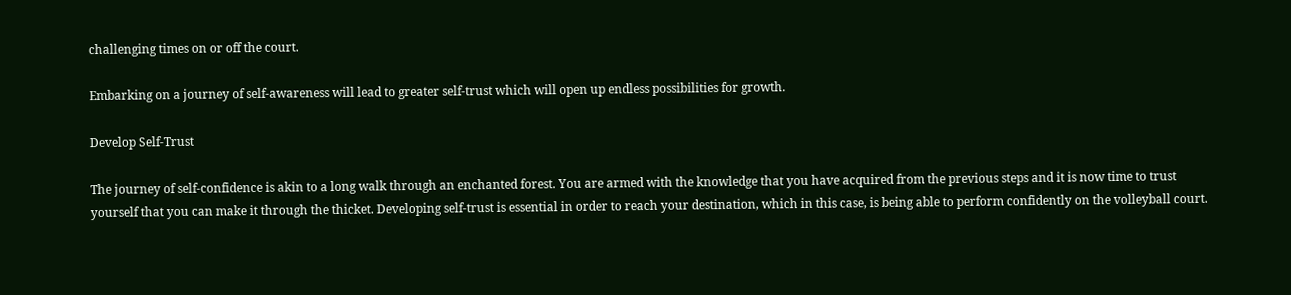challenging times on or off the court.

Embarking on a journey of self-awareness will lead to greater self-trust which will open up endless possibilities for growth.

Develop Self-Trust

The journey of self-confidence is akin to a long walk through an enchanted forest. You are armed with the knowledge that you have acquired from the previous steps and it is now time to trust yourself that you can make it through the thicket. Developing self-trust is essential in order to reach your destination, which in this case, is being able to perform confidently on the volleyball court.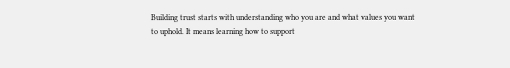Building trust starts with understanding who you are and what values you want to uphold. It means learning how to support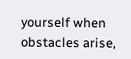yourself when obstacles arise,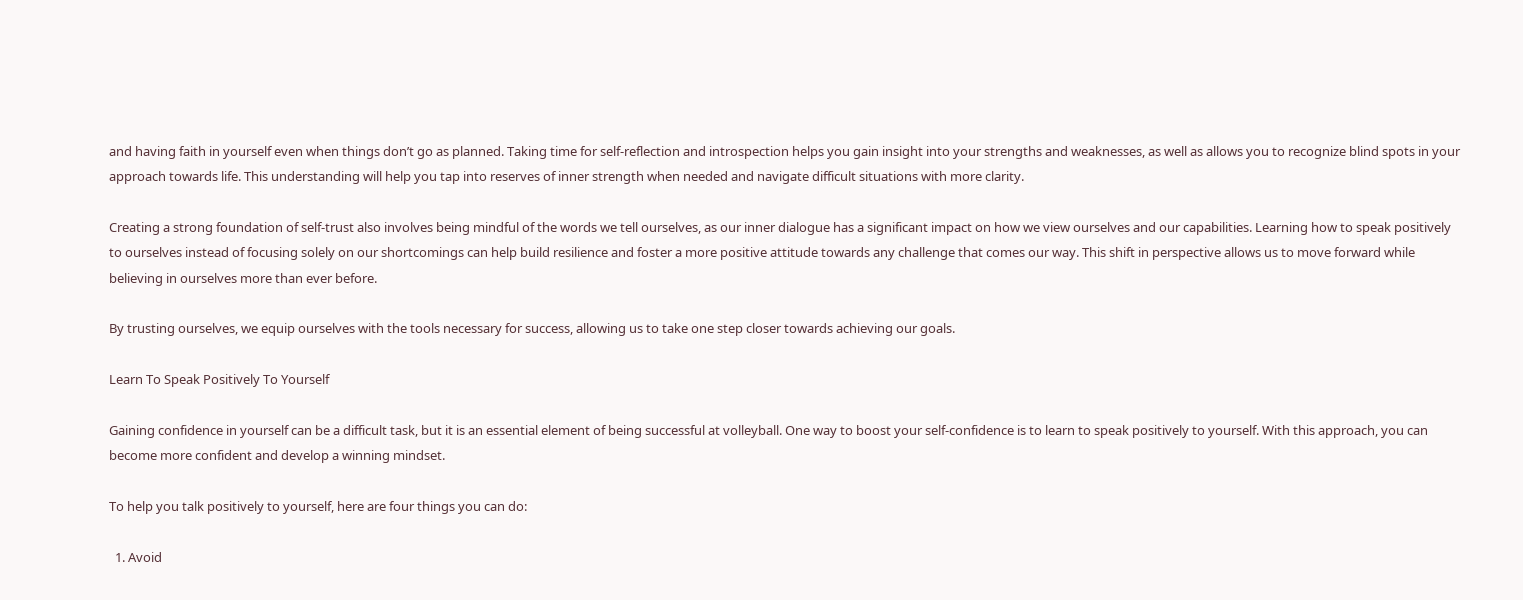and having faith in yourself even when things don’t go as planned. Taking time for self-reflection and introspection helps you gain insight into your strengths and weaknesses, as well as allows you to recognize blind spots in your approach towards life. This understanding will help you tap into reserves of inner strength when needed and navigate difficult situations with more clarity.

Creating a strong foundation of self-trust also involves being mindful of the words we tell ourselves, as our inner dialogue has a significant impact on how we view ourselves and our capabilities. Learning how to speak positively to ourselves instead of focusing solely on our shortcomings can help build resilience and foster a more positive attitude towards any challenge that comes our way. This shift in perspective allows us to move forward while believing in ourselves more than ever before.

By trusting ourselves, we equip ourselves with the tools necessary for success, allowing us to take one step closer towards achieving our goals.

Learn To Speak Positively To Yourself

Gaining confidence in yourself can be a difficult task, but it is an essential element of being successful at volleyball. One way to boost your self-confidence is to learn to speak positively to yourself. With this approach, you can become more confident and develop a winning mindset.

To help you talk positively to yourself, here are four things you can do:

  1. Avoid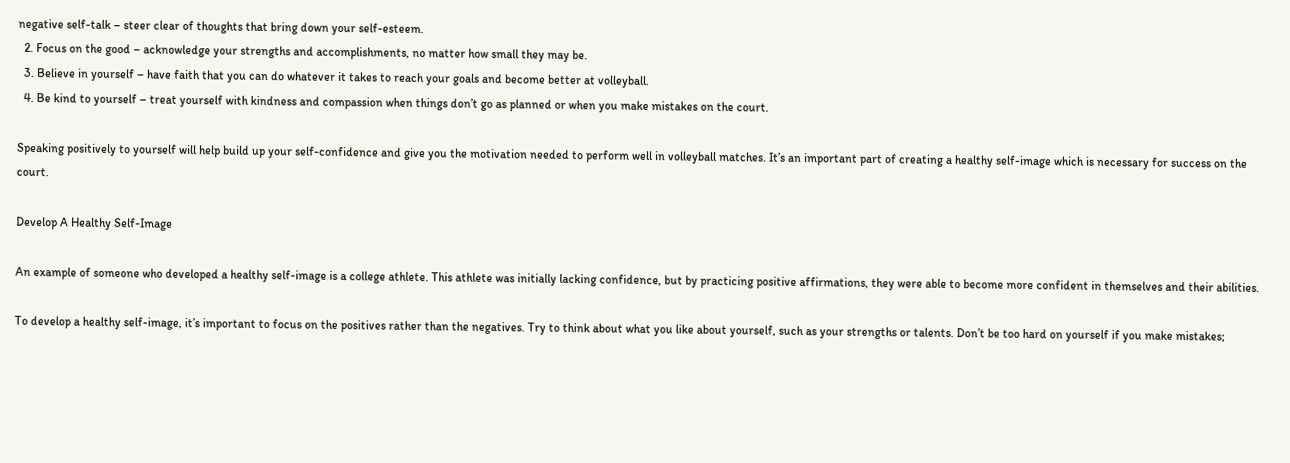negative self-talk – steer clear of thoughts that bring down your self-esteem.
  2. Focus on the good – acknowledge your strengths and accomplishments, no matter how small they may be.
  3. Believe in yourself – have faith that you can do whatever it takes to reach your goals and become better at volleyball.
  4. Be kind to yourself – treat yourself with kindness and compassion when things don’t go as planned or when you make mistakes on the court.

Speaking positively to yourself will help build up your self-confidence and give you the motivation needed to perform well in volleyball matches. It’s an important part of creating a healthy self-image which is necessary for success on the court.

Develop A Healthy Self-Image

An example of someone who developed a healthy self-image is a college athlete. This athlete was initially lacking confidence, but by practicing positive affirmations, they were able to become more confident in themselves and their abilities.

To develop a healthy self-image, it’s important to focus on the positives rather than the negatives. Try to think about what you like about yourself, such as your strengths or talents. Don’t be too hard on yourself if you make mistakes;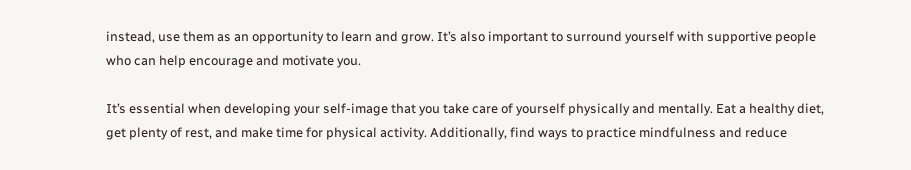instead, use them as an opportunity to learn and grow. It’s also important to surround yourself with supportive people who can help encourage and motivate you.

It’s essential when developing your self-image that you take care of yourself physically and mentally. Eat a healthy diet, get plenty of rest, and make time for physical activity. Additionally, find ways to practice mindfulness and reduce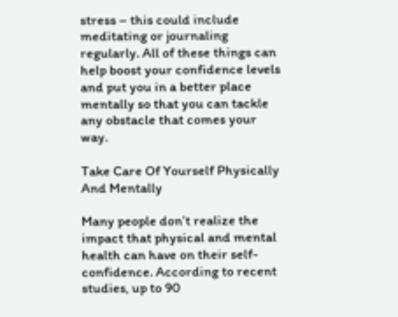stress – this could include meditating or journaling regularly. All of these things can help boost your confidence levels and put you in a better place mentally so that you can tackle any obstacle that comes your way.

Take Care Of Yourself Physically And Mentally

Many people don’t realize the impact that physical and mental health can have on their self-confidence. According to recent studies, up to 90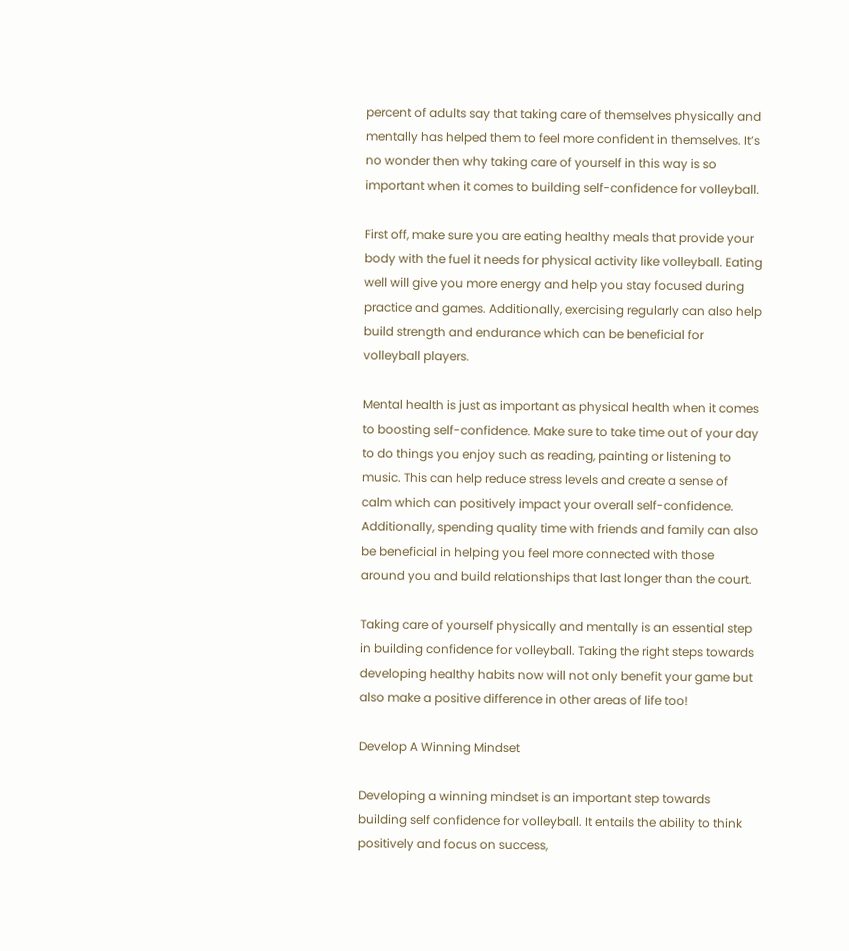percent of adults say that taking care of themselves physically and mentally has helped them to feel more confident in themselves. It’s no wonder then why taking care of yourself in this way is so important when it comes to building self-confidence for volleyball.

First off, make sure you are eating healthy meals that provide your body with the fuel it needs for physical activity like volleyball. Eating well will give you more energy and help you stay focused during practice and games. Additionally, exercising regularly can also help build strength and endurance which can be beneficial for volleyball players.

Mental health is just as important as physical health when it comes to boosting self-confidence. Make sure to take time out of your day to do things you enjoy such as reading, painting or listening to music. This can help reduce stress levels and create a sense of calm which can positively impact your overall self-confidence. Additionally, spending quality time with friends and family can also be beneficial in helping you feel more connected with those around you and build relationships that last longer than the court.

Taking care of yourself physically and mentally is an essential step in building confidence for volleyball. Taking the right steps towards developing healthy habits now will not only benefit your game but also make a positive difference in other areas of life too!

Develop A Winning Mindset

Developing a winning mindset is an important step towards building self confidence for volleyball. It entails the ability to think positively and focus on success,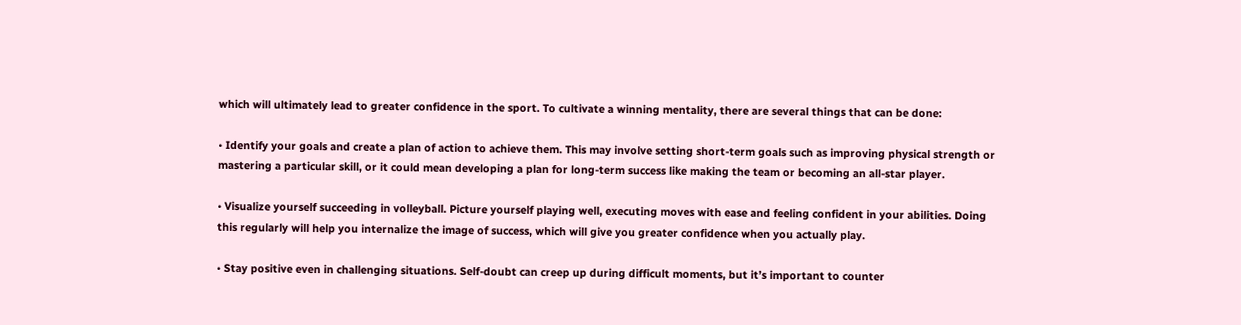which will ultimately lead to greater confidence in the sport. To cultivate a winning mentality, there are several things that can be done:

• Identify your goals and create a plan of action to achieve them. This may involve setting short-term goals such as improving physical strength or mastering a particular skill, or it could mean developing a plan for long-term success like making the team or becoming an all-star player.

• Visualize yourself succeeding in volleyball. Picture yourself playing well, executing moves with ease and feeling confident in your abilities. Doing this regularly will help you internalize the image of success, which will give you greater confidence when you actually play.

• Stay positive even in challenging situations. Self-doubt can creep up during difficult moments, but it’s important to counter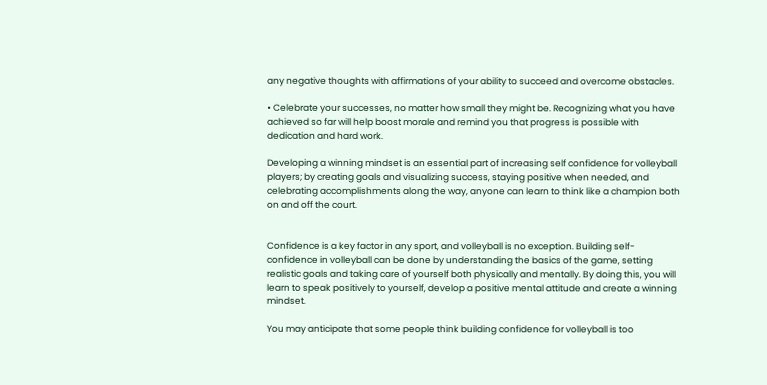any negative thoughts with affirmations of your ability to succeed and overcome obstacles.

• Celebrate your successes, no matter how small they might be. Recognizing what you have achieved so far will help boost morale and remind you that progress is possible with dedication and hard work.

Developing a winning mindset is an essential part of increasing self confidence for volleyball players; by creating goals and visualizing success, staying positive when needed, and celebrating accomplishments along the way, anyone can learn to think like a champion both on and off the court.


Confidence is a key factor in any sport, and volleyball is no exception. Building self-confidence in volleyball can be done by understanding the basics of the game, setting realistic goals and taking care of yourself both physically and mentally. By doing this, you will learn to speak positively to yourself, develop a positive mental attitude and create a winning mindset.

You may anticipate that some people think building confidence for volleyball is too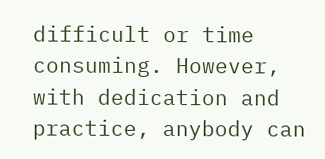difficult or time consuming. However, with dedication and practice, anybody can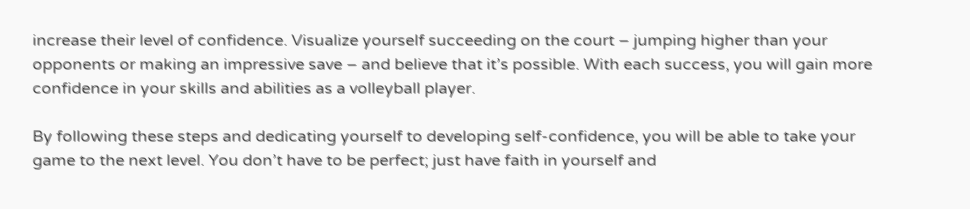increase their level of confidence. Visualize yourself succeeding on the court – jumping higher than your opponents or making an impressive save – and believe that it’s possible. With each success, you will gain more confidence in your skills and abilities as a volleyball player.

By following these steps and dedicating yourself to developing self-confidence, you will be able to take your game to the next level. You don’t have to be perfect; just have faith in yourself and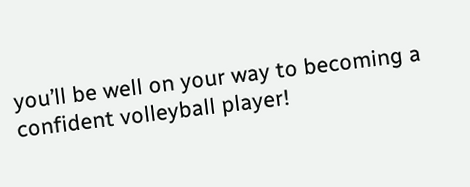you’ll be well on your way to becoming a confident volleyball player!